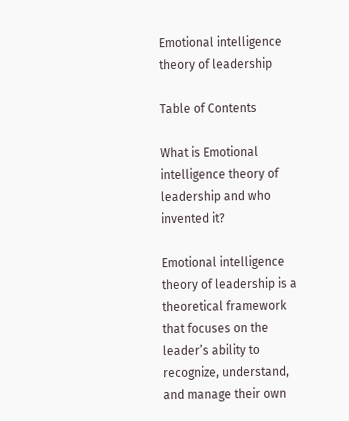Emotional intelligence theory of leadership

Table of Contents

What is Emotional intelligence theory of leadership and who invented it?

Emotional intelligence theory of leadership is a theoretical framework that focuses on the leader’s ability to recognize, understand, and manage their own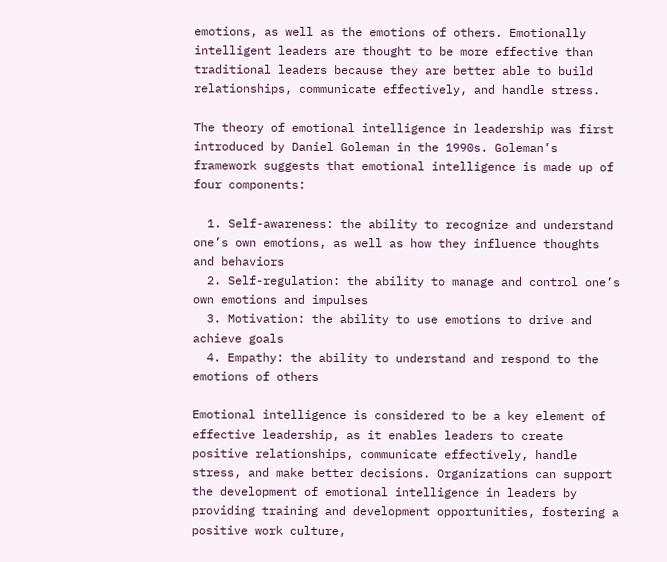emotions, as well as the emotions of others. Emotionally intelligent leaders are thought to be more effective than traditional leaders because they are better able to build relationships, communicate effectively, and handle stress.

The theory of emotional intelligence in leadership was first introduced by Daniel Goleman in the 1990s. Goleman’s framework suggests that emotional intelligence is made up of four components:

  1. Self-awareness: the ability to recognize and understand one’s own emotions, as well as how they influence thoughts and behaviors
  2. Self-regulation: the ability to manage and control one’s own emotions and impulses
  3. Motivation: the ability to use emotions to drive and achieve goals
  4. Empathy: the ability to understand and respond to the emotions of others

Emotional intelligence is considered to be a key element of effective leadership, as it enables leaders to create positive relationships, communicate effectively, handle stress, and make better decisions. Organizations can support the development of emotional intelligence in leaders by providing training and development opportunities, fostering a positive work culture,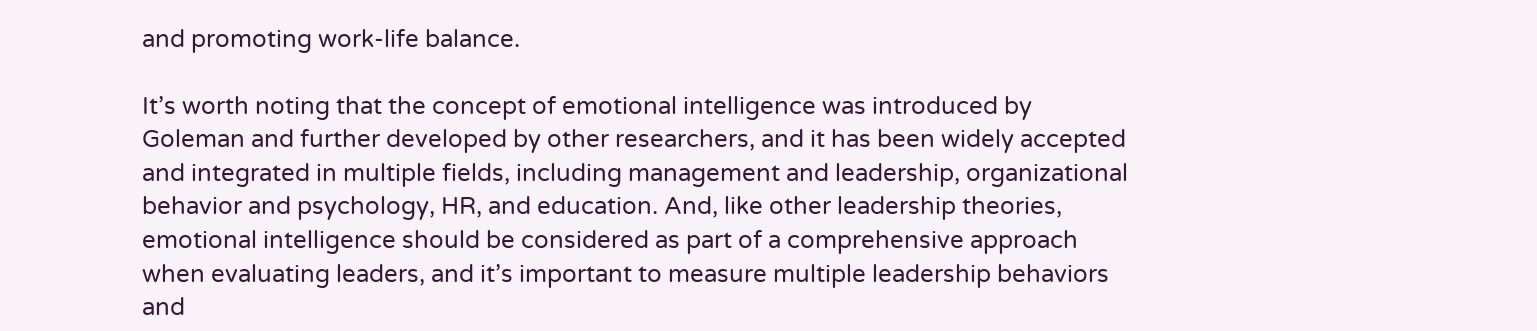and promoting work-life balance.

It’s worth noting that the concept of emotional intelligence was introduced by Goleman and further developed by other researchers, and it has been widely accepted and integrated in multiple fields, including management and leadership, organizational behavior and psychology, HR, and education. And, like other leadership theories, emotional intelligence should be considered as part of a comprehensive approach when evaluating leaders, and it’s important to measure multiple leadership behaviors and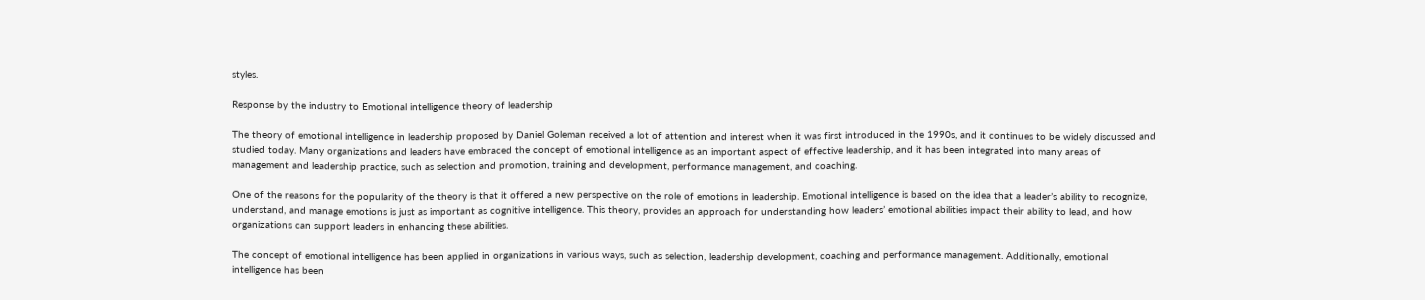styles.

Response by the industry to Emotional intelligence theory of leadership

The theory of emotional intelligence in leadership proposed by Daniel Goleman received a lot of attention and interest when it was first introduced in the 1990s, and it continues to be widely discussed and studied today. Many organizations and leaders have embraced the concept of emotional intelligence as an important aspect of effective leadership, and it has been integrated into many areas of management and leadership practice, such as selection and promotion, training and development, performance management, and coaching.

One of the reasons for the popularity of the theory is that it offered a new perspective on the role of emotions in leadership. Emotional intelligence is based on the idea that a leader’s ability to recognize, understand, and manage emotions is just as important as cognitive intelligence. This theory, provides an approach for understanding how leaders’ emotional abilities impact their ability to lead, and how organizations can support leaders in enhancing these abilities.

The concept of emotional intelligence has been applied in organizations in various ways, such as selection, leadership development, coaching and performance management. Additionally, emotional intelligence has been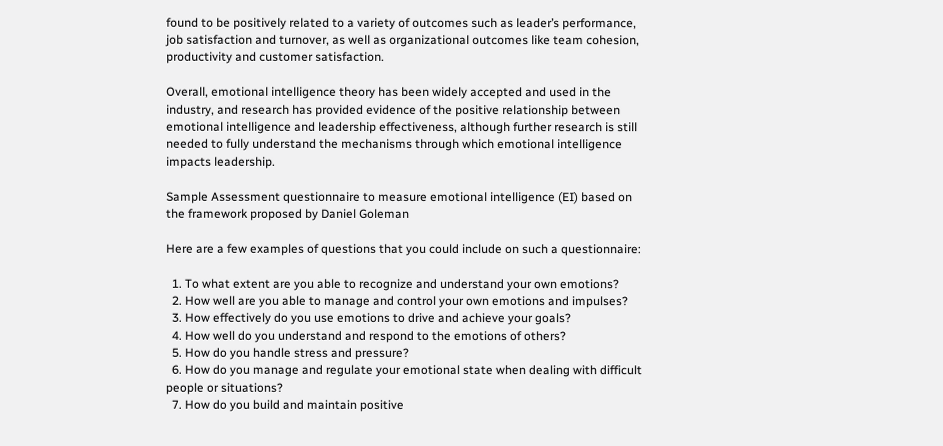found to be positively related to a variety of outcomes such as leader’s performance, job satisfaction and turnover, as well as organizational outcomes like team cohesion, productivity and customer satisfaction.

Overall, emotional intelligence theory has been widely accepted and used in the industry, and research has provided evidence of the positive relationship between emotional intelligence and leadership effectiveness, although further research is still needed to fully understand the mechanisms through which emotional intelligence impacts leadership.

Sample Assessment questionnaire to measure emotional intelligence (EI) based on the framework proposed by Daniel Goleman

Here are a few examples of questions that you could include on such a questionnaire:

  1. To what extent are you able to recognize and understand your own emotions?
  2. How well are you able to manage and control your own emotions and impulses?
  3. How effectively do you use emotions to drive and achieve your goals?
  4. How well do you understand and respond to the emotions of others?
  5. How do you handle stress and pressure?
  6. How do you manage and regulate your emotional state when dealing with difficult people or situations?
  7. How do you build and maintain positive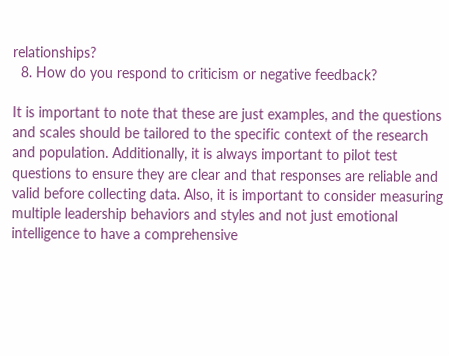relationships?
  8. How do you respond to criticism or negative feedback?

It is important to note that these are just examples, and the questions and scales should be tailored to the specific context of the research and population. Additionally, it is always important to pilot test questions to ensure they are clear and that responses are reliable and valid before collecting data. Also, it is important to consider measuring multiple leadership behaviors and styles and not just emotional intelligence to have a comprehensive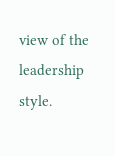view of the leadership style.